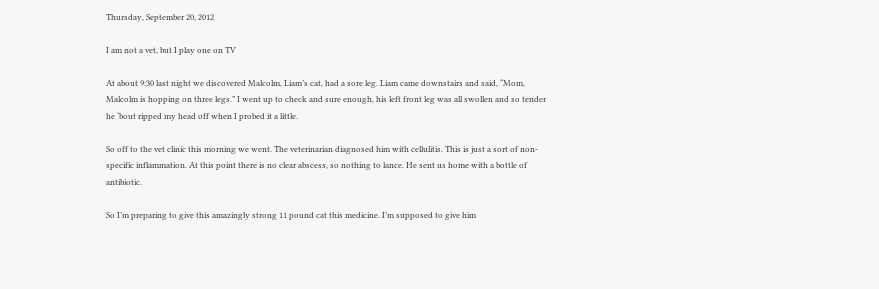Thursday, September 20, 2012

I am not a vet, but I play one on TV

At about 9:30 last night we discovered Malcolm, Liam’s cat, had a sore leg. Liam came downstairs and said, “Mom, Malcolm is hopping on three legs.” I went up to check and sure enough, his left front leg was all swollen and so tender he ‘bout ripped my head off when I probed it a little.

So off to the vet clinic this morning we went. The veterinarian diagnosed him with cellulitis. This is just a sort of non-specific inflammation. At this point there is no clear abscess, so nothing to lance. He sent us home with a bottle of antibiotic.

So I’m preparing to give this amazingly strong 11 pound cat this medicine. I’m supposed to give him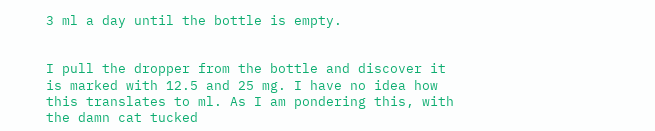3 ml a day until the bottle is empty.


I pull the dropper from the bottle and discover it is marked with 12.5 and 25 mg. I have no idea how this translates to ml. As I am pondering this, with the damn cat tucked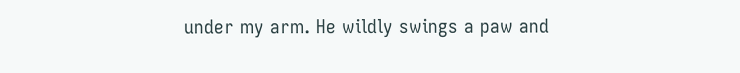under my arm. He wildly swings a paw and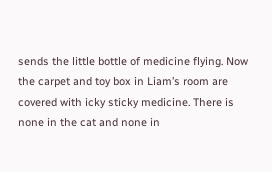sends the little bottle of medicine flying. Now the carpet and toy box in Liam’s room are covered with icky sticky medicine. There is none in the cat and none in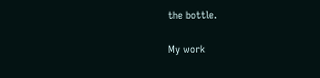the bottle.

My work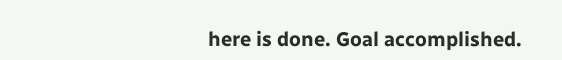here is done. Goal accomplished.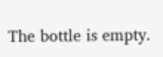The bottle is empty.